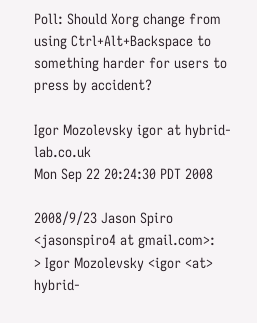Poll: Should Xorg change from using Ctrl+Alt+Backspace to something harder for users to press by accident?

Igor Mozolevsky igor at hybrid-lab.co.uk
Mon Sep 22 20:24:30 PDT 2008

2008/9/23 Jason Spiro <jasonspiro4 at gmail.com>:
> Igor Mozolevsky <igor <at> hybrid-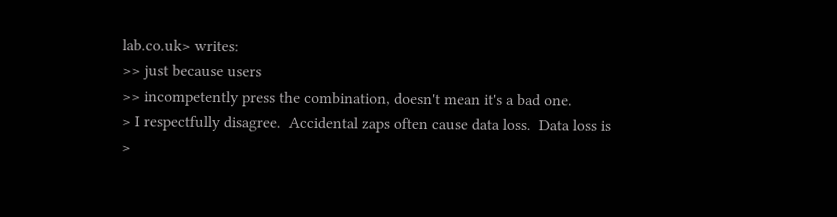lab.co.uk> writes:
>> just because users
>> incompetently press the combination, doesn't mean it's a bad one.
> I respectfully disagree.  Accidental zaps often cause data loss.  Data loss is
>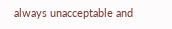always unacceptable and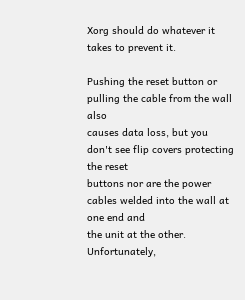Xorg should do whatever it takes to prevent it.

Pushing the reset button or pulling the cable from the wall also
causes data loss, but you don't see flip covers protecting the reset
buttons nor are the power cables welded into the wall at one end and
the unit at the other. Unfortunately,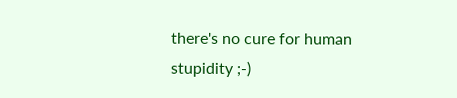there's no cure for human
stupidity ;-)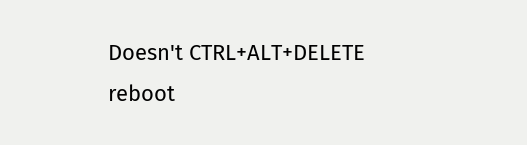Doesn't CTRL+ALT+DELETE reboot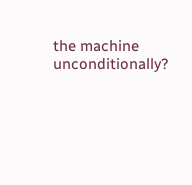the machine unconditionally?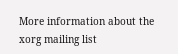More information about the xorg mailing list